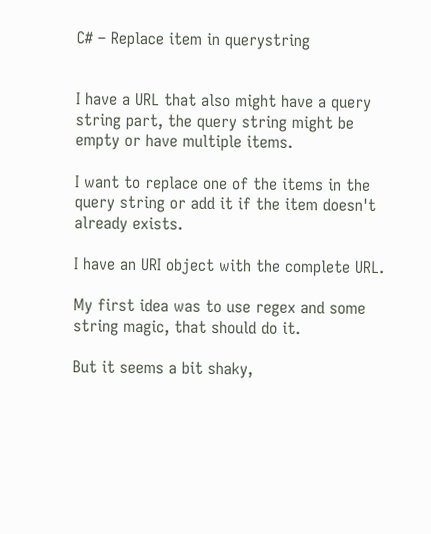C# – Replace item in querystring


I have a URL that also might have a query string part, the query string might be empty or have multiple items.

I want to replace one of the items in the query string or add it if the item doesn't already exists.

I have an URI object with the complete URL.

My first idea was to use regex and some string magic, that should do it.

But it seems a bit shaky,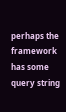perhaps the framework has some query string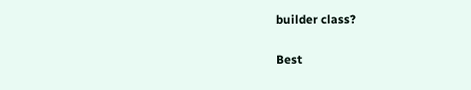builder class?

Best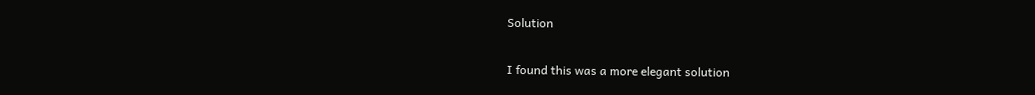Solution

I found this was a more elegant solution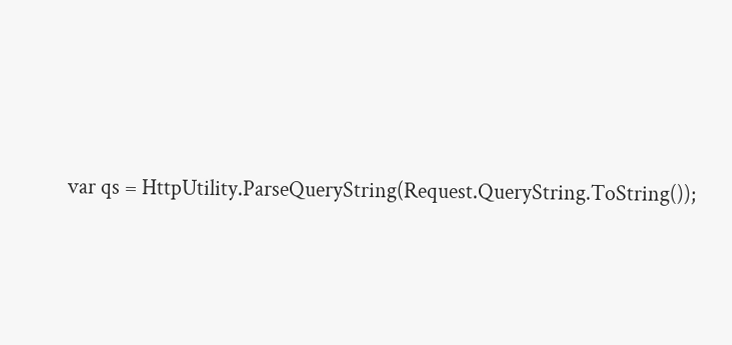var qs = HttpUtility.ParseQueryString(Request.QueryString.ToString());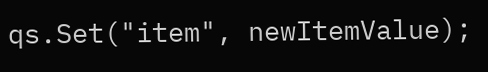qs.Set("item", newItemValue);